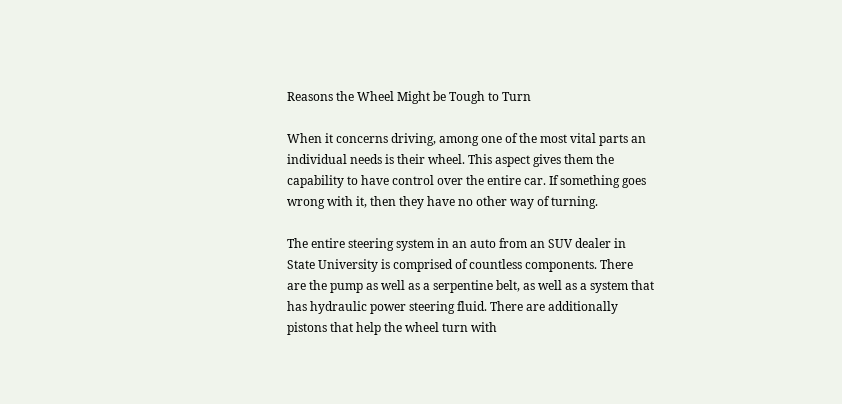Reasons the Wheel Might be Tough to Turn

When it concerns driving, among one of the most vital parts an individual needs is their wheel. This aspect gives them the capability to have control over the entire car. If something goes wrong with it, then they have no other way of turning.

The entire steering system in an auto from an SUV dealer in State University is comprised of countless components. There are the pump as well as a serpentine belt, as well as a system that has hydraulic power steering fluid. There are additionally pistons that help the wheel turn with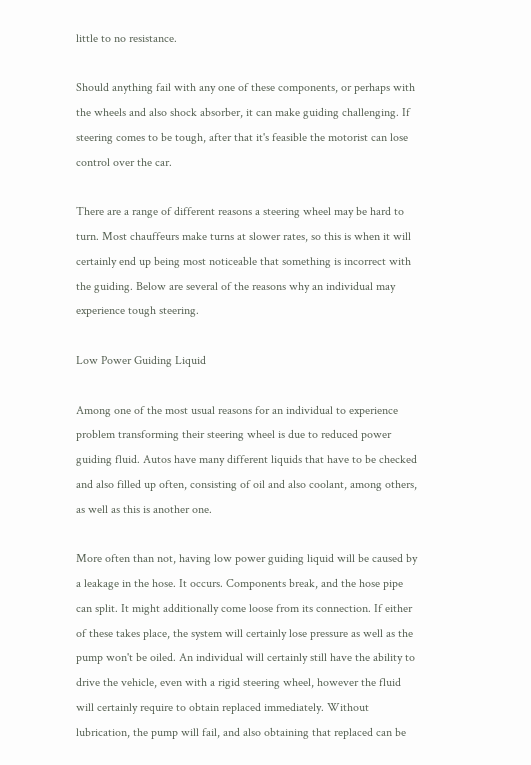little to no resistance.

Should anything fail with any one of these components, or perhaps with the wheels and also shock absorber, it can make guiding challenging. If steering comes to be tough, after that it's feasible the motorist can lose control over the car.

There are a range of different reasons a steering wheel may be hard to turn. Most chauffeurs make turns at slower rates, so this is when it will certainly end up being most noticeable that something is incorrect with the guiding. Below are several of the reasons why an individual may experience tough steering.

Low Power Guiding Liquid

Among one of the most usual reasons for an individual to experience problem transforming their steering wheel is due to reduced power guiding fluid. Autos have many different liquids that have to be checked and also filled up often, consisting of oil and also coolant, among others, as well as this is another one.

More often than not, having low power guiding liquid will be caused by a leakage in the hose. It occurs. Components break, and the hose pipe can split. It might additionally come loose from its connection. If either of these takes place, the system will certainly lose pressure as well as the pump won't be oiled. An individual will certainly still have the ability to drive the vehicle, even with a rigid steering wheel, however the fluid will certainly require to obtain replaced immediately. Without lubrication, the pump will fail, and also obtaining that replaced can be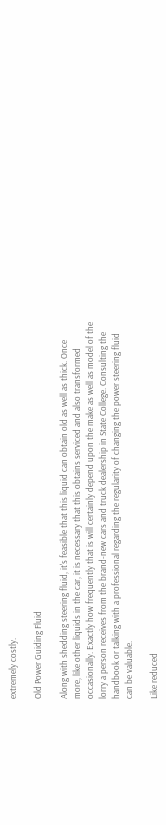extremely costly.

Old Power Guiding Fluid

Along with shedding steering fluid, it's feasible that this liquid can obtain old as well as thick. Once more, like other liquids in the car, it is necessary that this obtains serviced and also transformed occasionally. Exactly how frequently that is will certainly depend upon the make as well as model of the lorry a person receives from the brand-new cars and truck dealership in State College. Consulting the handbook or talking with a professional regarding the regularity of changing the power steering fluid can be valuable.

Like reduced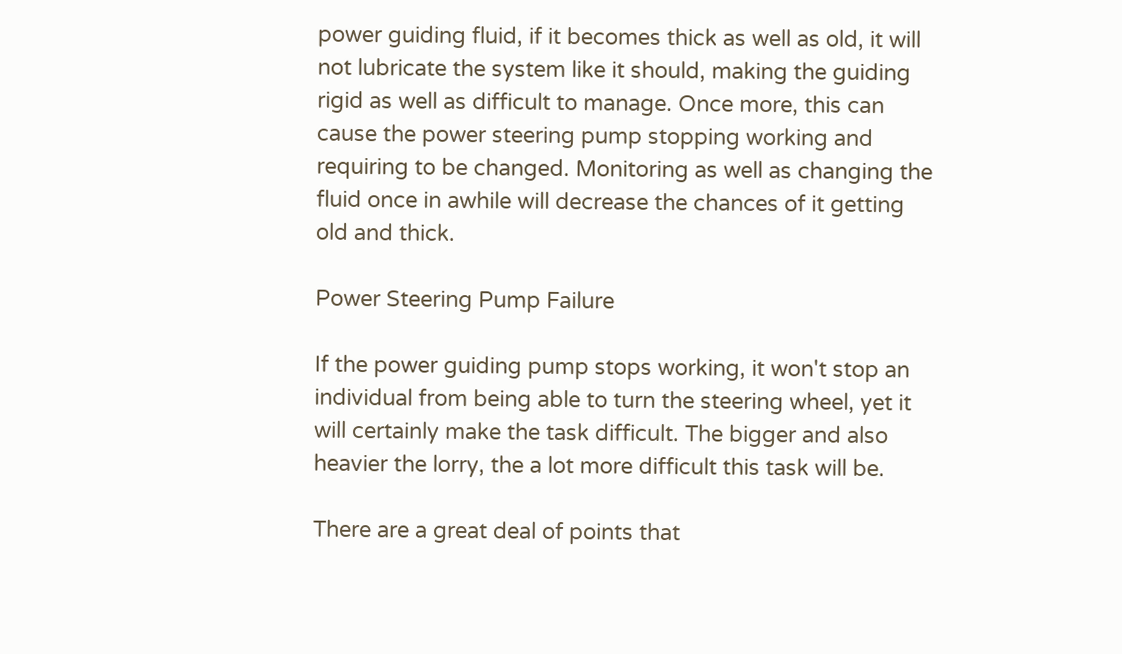power guiding fluid, if it becomes thick as well as old, it will not lubricate the system like it should, making the guiding rigid as well as difficult to manage. Once more, this can cause the power steering pump stopping working and requiring to be changed. Monitoring as well as changing the fluid once in awhile will decrease the chances of it getting old and thick.

Power Steering Pump Failure

If the power guiding pump stops working, it won't stop an individual from being able to turn the steering wheel, yet it will certainly make the task difficult. The bigger and also heavier the lorry, the a lot more difficult this task will be.

There are a great deal of points that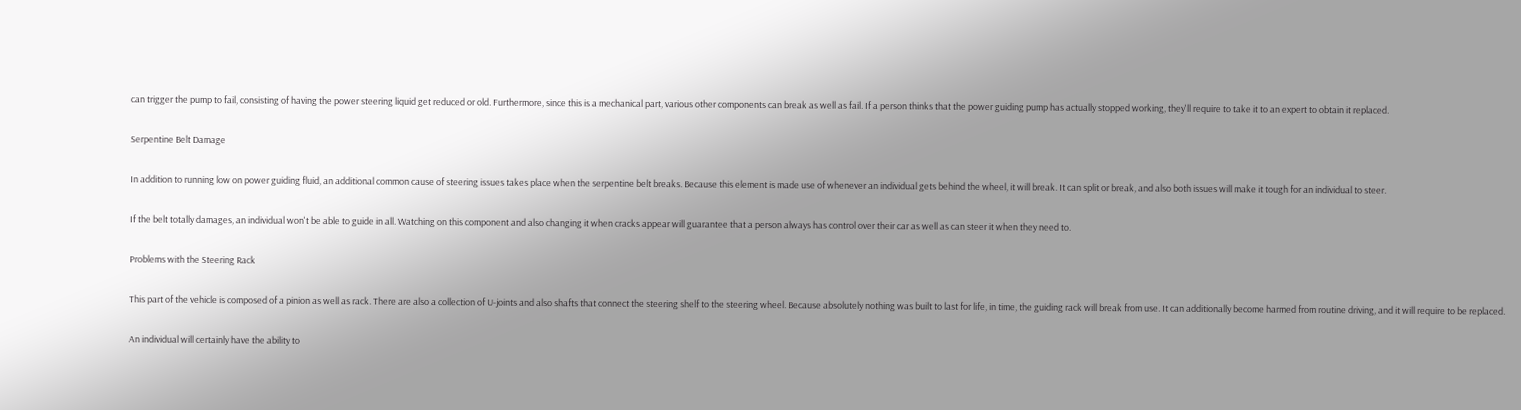can trigger the pump to fail, consisting of having the power steering liquid get reduced or old. Furthermore, since this is a mechanical part, various other components can break as well as fail. If a person thinks that the power guiding pump has actually stopped working, they'll require to take it to an expert to obtain it replaced.

Serpentine Belt Damage

In addition to running low on power guiding fluid, an additional common cause of steering issues takes place when the serpentine belt breaks. Because this element is made use of whenever an individual gets behind the wheel, it will break. It can split or break, and also both issues will make it tough for an individual to steer.

If the belt totally damages, an individual won't be able to guide in all. Watching on this component and also changing it when cracks appear will guarantee that a person always has control over their car as well as can steer it when they need to.

Problems with the Steering Rack

This part of the vehicle is composed of a pinion as well as rack. There are also a collection of U-joints and also shafts that connect the steering shelf to the steering wheel. Because absolutely nothing was built to last for life, in time, the guiding rack will break from use. It can additionally become harmed from routine driving, and it will require to be replaced.

An individual will certainly have the ability to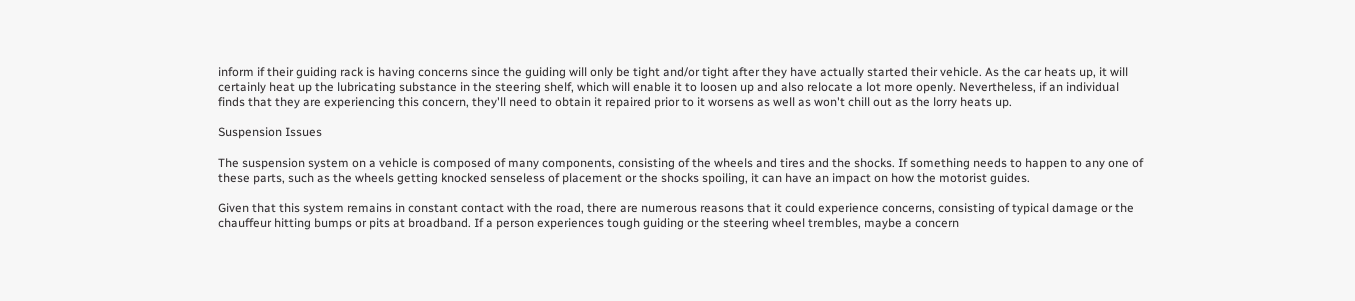inform if their guiding rack is having concerns since the guiding will only be tight and/or tight after they have actually started their vehicle. As the car heats up, it will certainly heat up the lubricating substance in the steering shelf, which will enable it to loosen up and also relocate a lot more openly. Nevertheless, if an individual finds that they are experiencing this concern, they'll need to obtain it repaired prior to it worsens as well as won't chill out as the lorry heats up.

Suspension Issues

The suspension system on a vehicle is composed of many components, consisting of the wheels and tires and the shocks. If something needs to happen to any one of these parts, such as the wheels getting knocked senseless of placement or the shocks spoiling, it can have an impact on how the motorist guides.

Given that this system remains in constant contact with the road, there are numerous reasons that it could experience concerns, consisting of typical damage or the chauffeur hitting bumps or pits at broadband. If a person experiences tough guiding or the steering wheel trembles, maybe a concern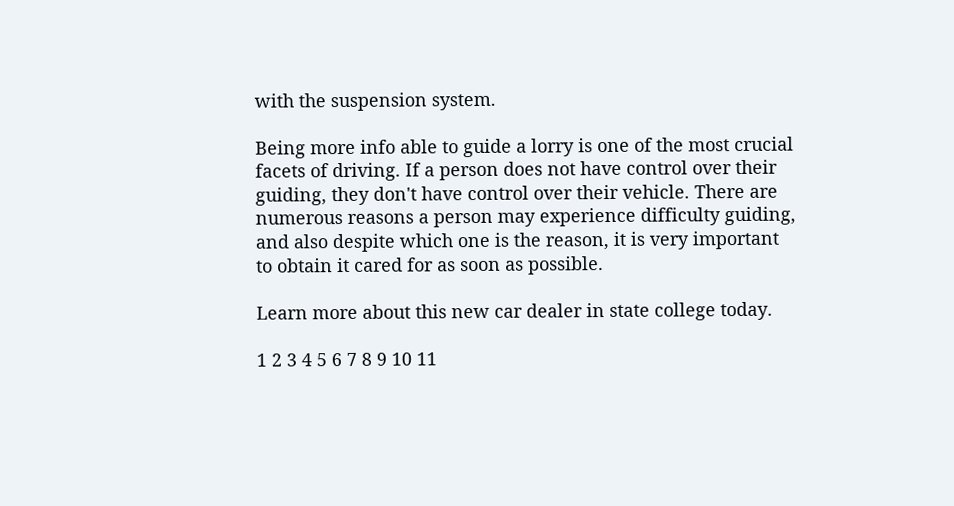with the suspension system.

Being more info able to guide a lorry is one of the most crucial facets of driving. If a person does not have control over their guiding, they don't have control over their vehicle. There are numerous reasons a person may experience difficulty guiding, and also despite which one is the reason, it is very important to obtain it cared for as soon as possible.

Learn more about this new car dealer in state college today.

1 2 3 4 5 6 7 8 9 10 11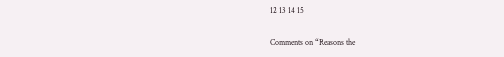12 13 14 15

Comments on “Reasons the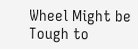Wheel Might be Tough to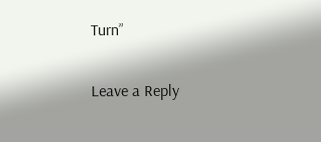Turn”

Leave a Reply